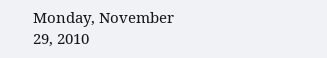Monday, November 29, 2010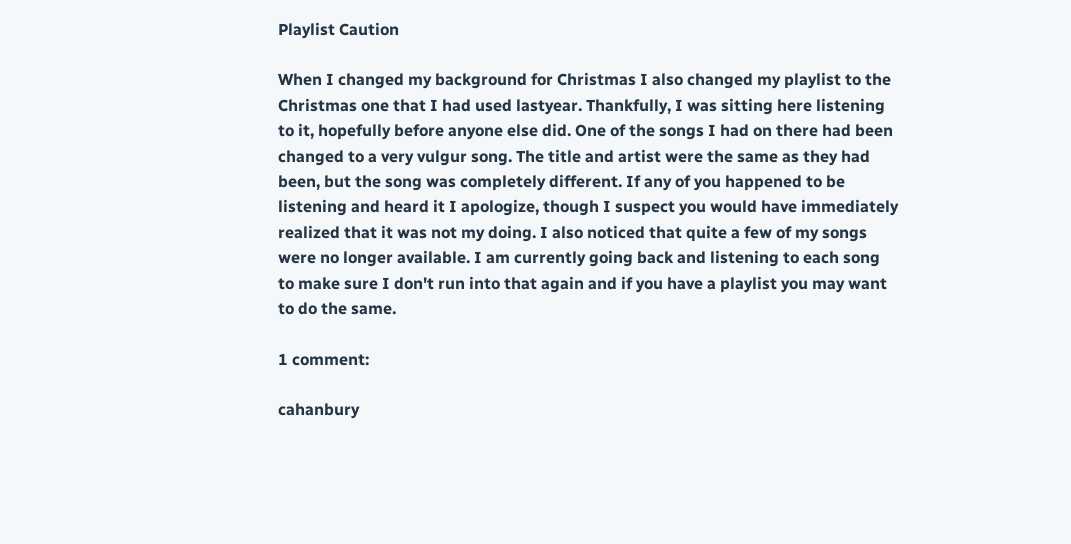Playlist Caution

When I changed my background for Christmas I also changed my playlist to the Christmas one that I had used lastyear. Thankfully, I was sitting here listening to it, hopefully before anyone else did. One of the songs I had on there had been changed to a very vulgur song. The title and artist were the same as they had been, but the song was completely different. If any of you happened to be listening and heard it I apologize, though I suspect you would have immediately realized that it was not my doing. I also noticed that quite a few of my songs were no longer available. I am currently going back and listening to each song to make sure I don't run into that again and if you have a playlist you may want to do the same.

1 comment:

cahanbury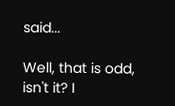said...

Well, that is odd, isn't it? I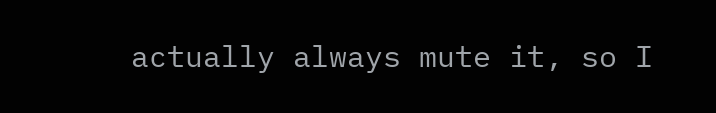actually always mute it, so I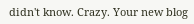didn't know. Crazy. Your new blog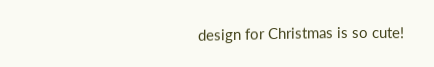design for Christmas is so cute!